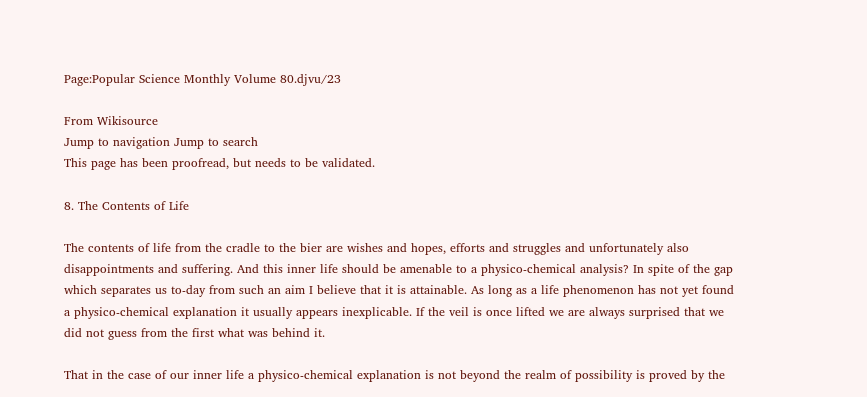Page:Popular Science Monthly Volume 80.djvu/23

From Wikisource
Jump to navigation Jump to search
This page has been proofread, but needs to be validated.

8. The Contents of Life

The contents of life from the cradle to the bier are wishes and hopes, efforts and struggles and unfortunately also disappointments and suffering. And this inner life should be amenable to a physico-chemical analysis? In spite of the gap which separates us to-day from such an aim I believe that it is attainable. As long as a life phenomenon has not yet found a physico-chemical explanation it usually appears inexplicable. If the veil is once lifted we are always surprised that we did not guess from the first what was behind it.

That in the case of our inner life a physico-chemical explanation is not beyond the realm of possibility is proved by the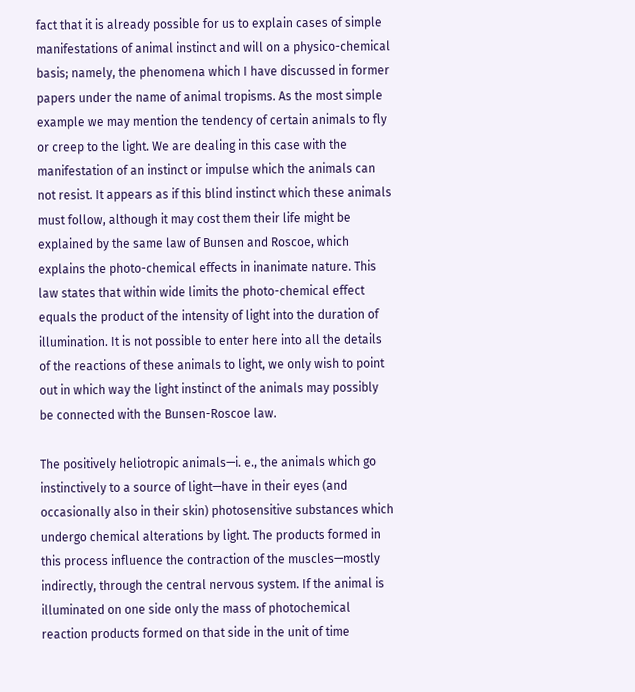fact that it is already possible for us to explain cases of simple manifestations of animal instinct and will on a physico-chemical basis; namely, the phenomena which I have discussed in former papers under the name of animal tropisms. As the most simple example we may mention the tendency of certain animals to fly or creep to the light. We are dealing in this case with the manifestation of an instinct or impulse which the animals can not resist. It appears as if this blind instinct which these animals must follow, although it may cost them their life might be explained by the same law of Bunsen and Roscoe, which explains the photo-chemical effects in inanimate nature. This law states that within wide limits the photo-chemical effect equals the product of the intensity of light into the duration of illumination. It is not possible to enter here into all the details of the reactions of these animals to light, we only wish to point out in which way the light instinct of the animals may possibly be connected with the Bunsen-Roscoe law.

The positively heliotropic animals—i. e., the animals which go instinctively to a source of light—have in their eyes (and occasionally also in their skin) photosensitive substances which undergo chemical alterations by light. The products formed in this process influence the contraction of the muscles—mostly indirectly, through the central nervous system. If the animal is illuminated on one side only the mass of photochemical reaction products formed on that side in the unit of time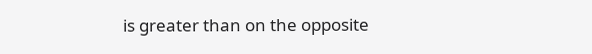is greater than on the opposite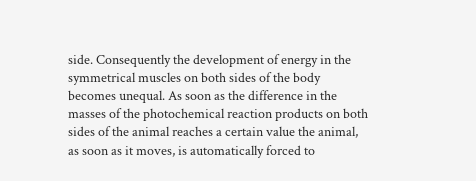side. Consequently the development of energy in the symmetrical muscles on both sides of the body becomes unequal. As soon as the difference in the masses of the photochemical reaction products on both sides of the animal reaches a certain value the animal, as soon as it moves, is automatically forced to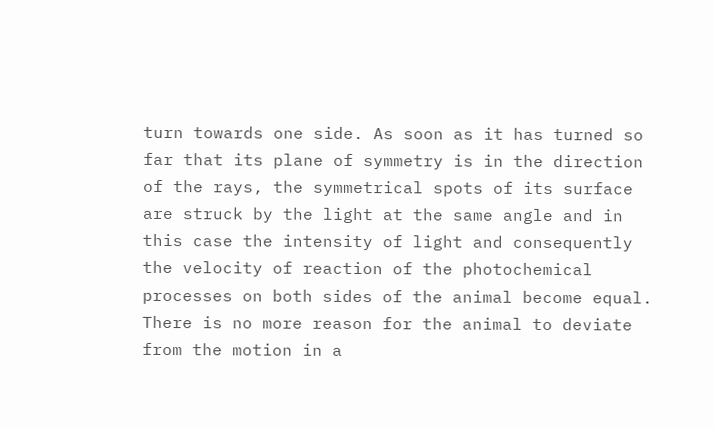turn towards one side. As soon as it has turned so far that its plane of symmetry is in the direction of the rays, the symmetrical spots of its surface are struck by the light at the same angle and in this case the intensity of light and consequently the velocity of reaction of the photochemical processes on both sides of the animal become equal. There is no more reason for the animal to deviate from the motion in a